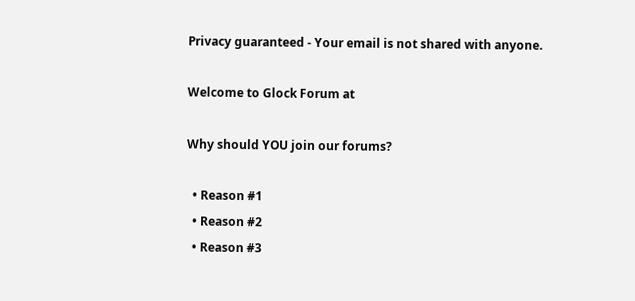Privacy guaranteed - Your email is not shared with anyone.

Welcome to Glock Forum at

Why should YOU join our forums?

  • Reason #1
  • Reason #2
  • Reason #3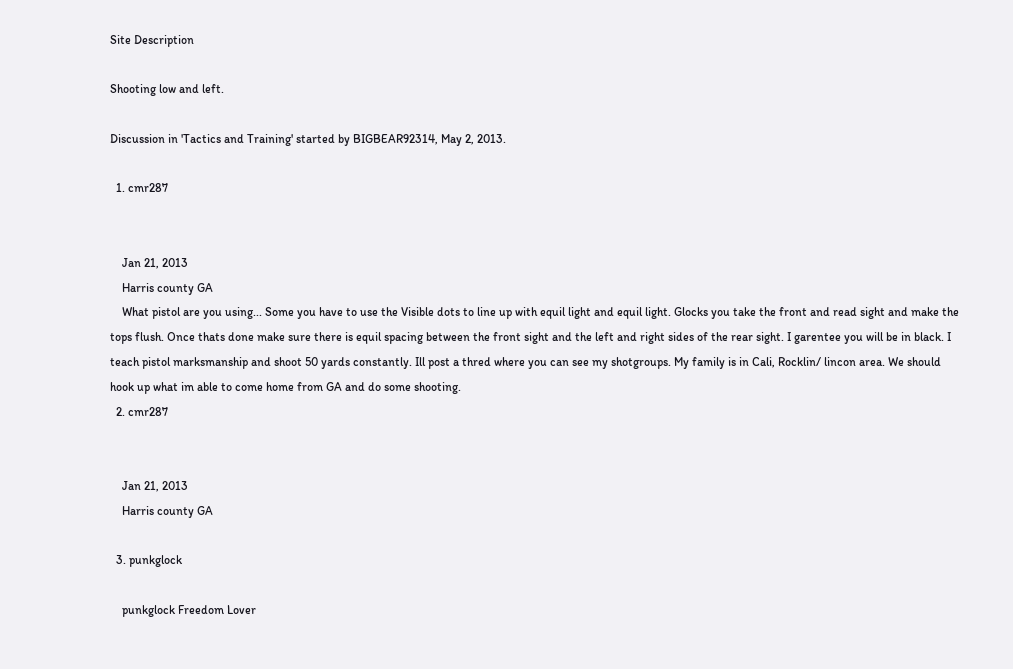Site Description

Shooting low and left.

Discussion in 'Tactics and Training' started by BIGBEAR92314, May 2, 2013.

  1. cmr287


    Jan 21, 2013
    Harris county GA
    What pistol are you using... Some you have to use the Visible dots to line up with equil light and equil light. Glocks you take the front and read sight and make the tops flush. Once thats done make sure there is equil spacing between the front sight and the left and right sides of the rear sight. I garentee you will be in black. I teach pistol marksmanship and shoot 50 yards constantly. Ill post a thred where you can see my shotgroups. My family is in Cali, Rocklin/ lincon area. We should hook up what im able to come home from GA and do some shooting.
  2. cmr287


    Jan 21, 2013
    Harris county GA

  3. punkglock

    punkglock Freedom Lover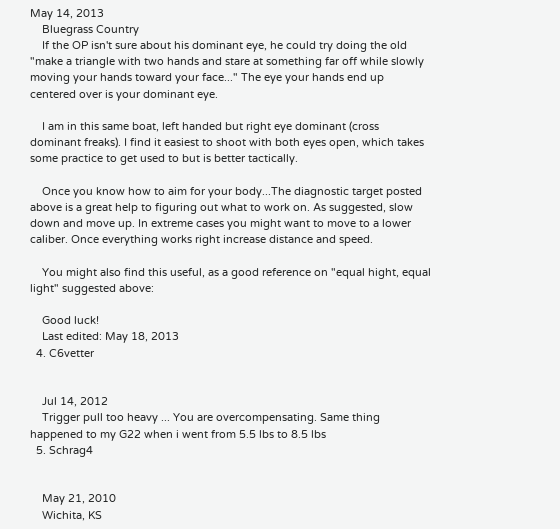May 14, 2013
    Bluegrass Country
    If the OP isn't sure about his dominant eye, he could try doing the old "make a triangle with two hands and stare at something far off while slowly moving your hands toward your face..." The eye your hands end up centered over is your dominant eye.

    I am in this same boat, left handed but right eye dominant (cross dominant freaks). I find it easiest to shoot with both eyes open, which takes some practice to get used to but is better tactically.

    Once you know how to aim for your body...The diagnostic target posted above is a great help to figuring out what to work on. As suggested, slow down and move up. In extreme cases you might want to move to a lower caliber. Once everything works right increase distance and speed.

    You might also find this useful, as a good reference on "equal hight, equal light" suggested above:

    Good luck!
    Last edited: May 18, 2013
  4. C6vetter


    Jul 14, 2012
    Trigger pull too heavy ... You are overcompensating. Same thing happened to my G22 when i went from 5.5 lbs to 8.5 lbs
  5. Schrag4


    May 21, 2010
    Wichita, KS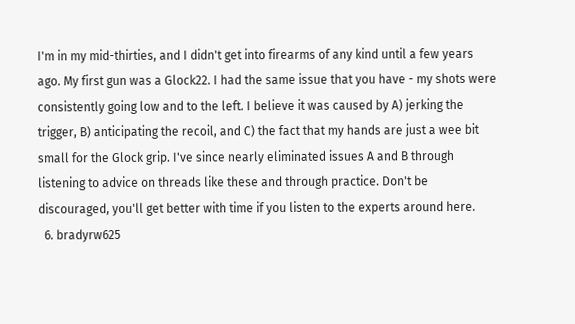I'm in my mid-thirties, and I didn't get into firearms of any kind until a few years ago. My first gun was a Glock22. I had the same issue that you have - my shots were consistently going low and to the left. I believe it was caused by A) jerking the trigger, B) anticipating the recoil, and C) the fact that my hands are just a wee bit small for the Glock grip. I've since nearly eliminated issues A and B through listening to advice on threads like these and through practice. Don't be discouraged, you'll get better with time if you listen to the experts around here.
  6. bradyrw625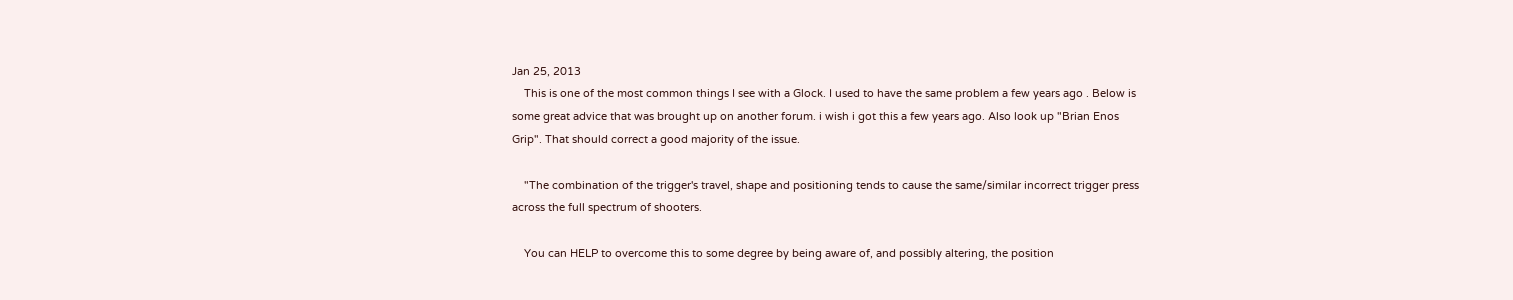Jan 25, 2013
    This is one of the most common things I see with a Glock. I used to have the same problem a few years ago . Below is some great advice that was brought up on another forum. i wish i got this a few years ago. Also look up "Brian Enos Grip". That should correct a good majority of the issue.

    "The combination of the trigger's travel, shape and positioning tends to cause the same/similar incorrect trigger press across the full spectrum of shooters.

    You can HELP to overcome this to some degree by being aware of, and possibly altering, the position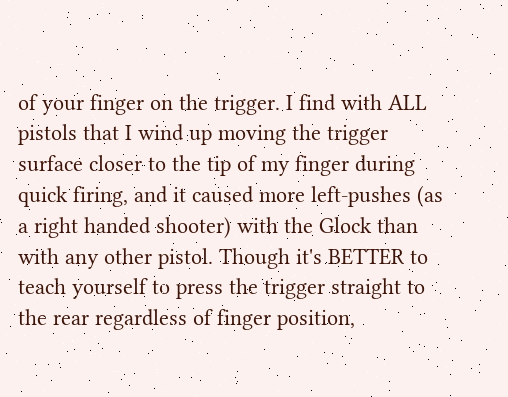of your finger on the trigger. I find with ALL pistols that I wind up moving the trigger surface closer to the tip of my finger during quick firing, and it caused more left-pushes (as a right handed shooter) with the Glock than with any other pistol. Though it's BETTER to teach yourself to press the trigger straight to the rear regardless of finger position,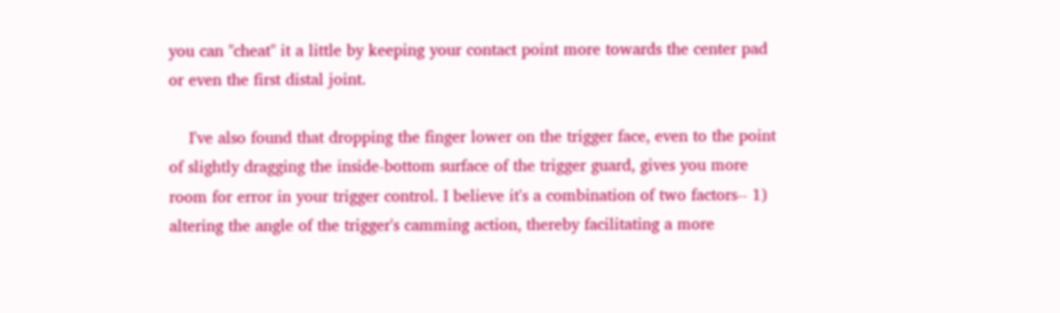you can "cheat" it a little by keeping your contact point more towards the center pad or even the first distal joint.

    I've also found that dropping the finger lower on the trigger face, even to the point of slightly dragging the inside-bottom surface of the trigger guard, gives you more room for error in your trigger control. I believe it's a combination of two factors-- 1) altering the angle of the trigger's camming action, thereby facilitating a more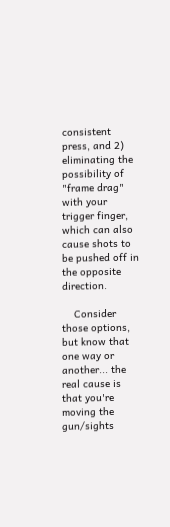consistent press, and 2) eliminating the possibility of "frame drag" with your trigger finger, which can also cause shots to be pushed off in the opposite direction.

    Consider those options, but know that one way or another... the real cause is that you're moving the gun/sights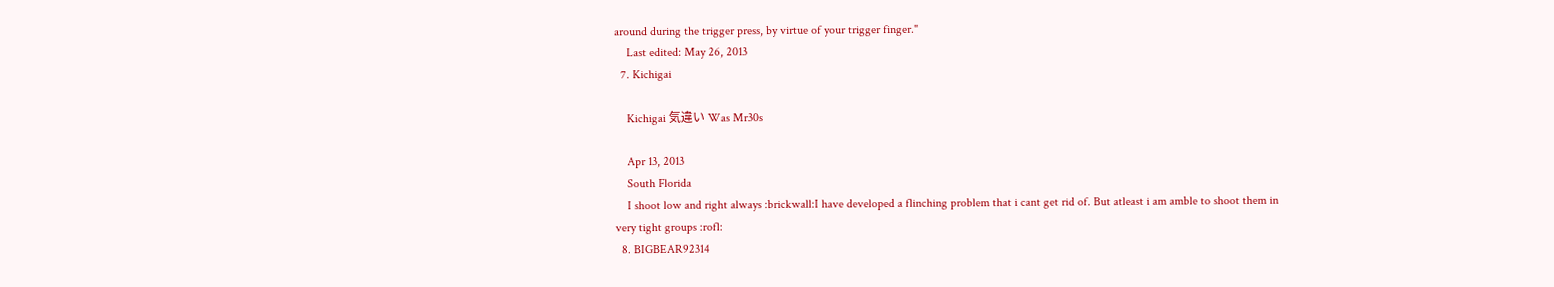around during the trigger press, by virtue of your trigger finger."
    Last edited: May 26, 2013
  7. Kichigai

    Kichigai 気違い Was Mr30s

    Apr 13, 2013
    South Florida
    I shoot low and right always :brickwall:I have developed a flinching problem that i cant get rid of. But atleast i am amble to shoot them in very tight groups :rofl:
  8. BIGBEAR92314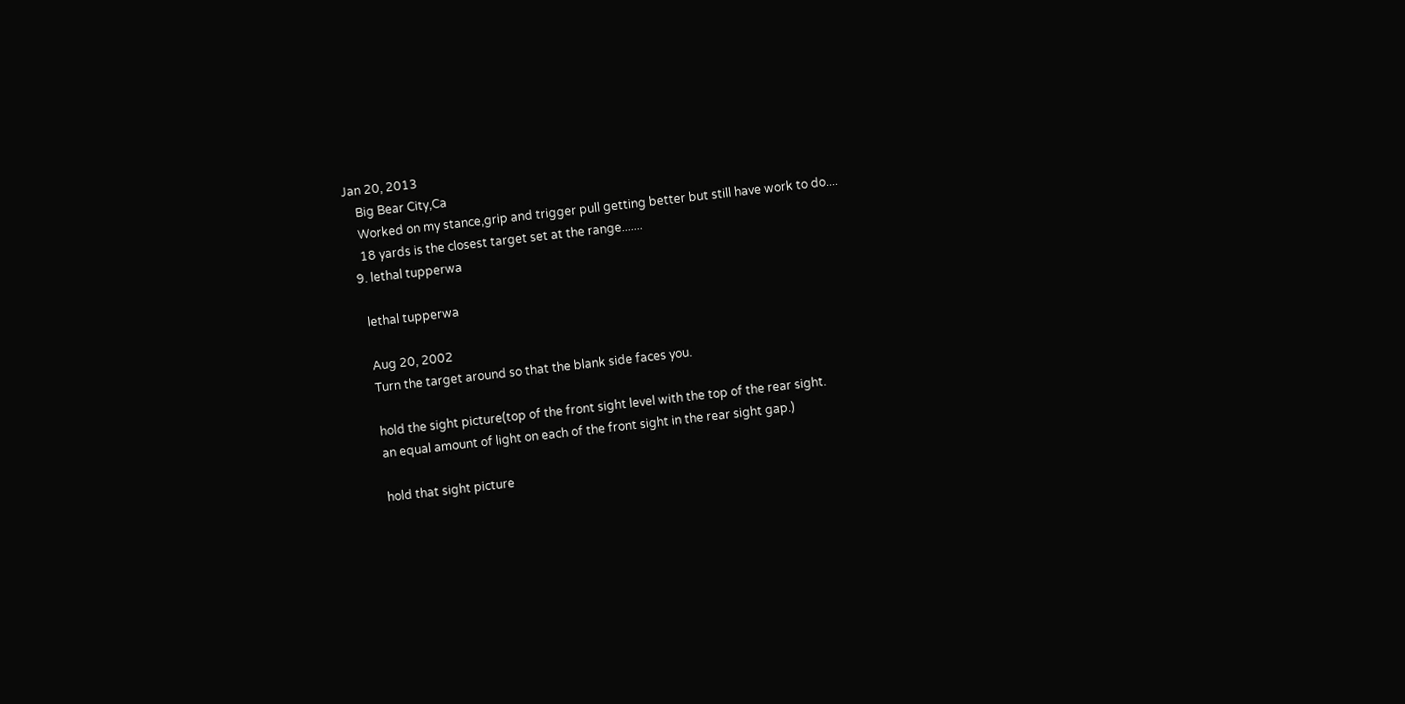Jan 20, 2013
    Big Bear City,Ca
    Worked on my stance,grip and trigger pull getting better but still have work to do....
    18 yards is the closest target set at the range.......
  9. lethal tupperwa

    lethal tupperwa

    Aug 20, 2002
    Turn the target around so that the blank side faces you.

    hold the sight picture(top of the front sight level with the top of the rear sight.
    an equal amount of light on each of the front sight in the rear sight gap.)

    hold that sight picture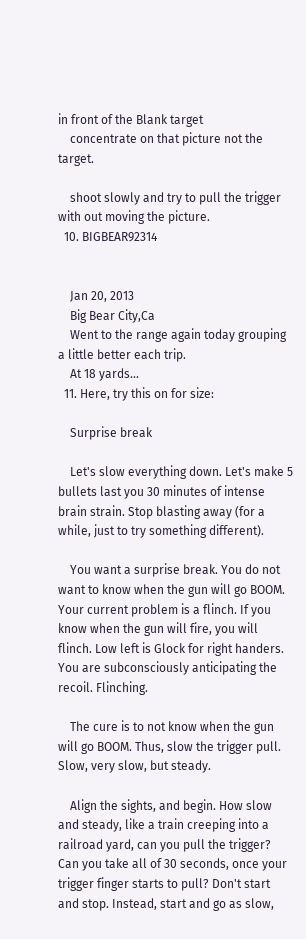in front of the Blank target
    concentrate on that picture not the target.

    shoot slowly and try to pull the trigger with out moving the picture.
  10. BIGBEAR92314


    Jan 20, 2013
    Big Bear City,Ca
    Went to the range again today grouping a little better each trip.
    At 18 yards...
  11. Here, try this on for size:

    Surprise break

    Let's slow everything down. Let's make 5 bullets last you 30 minutes of intense brain strain. Stop blasting away (for a while, just to try something different).

    You want a surprise break. You do not want to know when the gun will go BOOM. Your current problem is a flinch. If you know when the gun will fire, you will flinch. Low left is Glock for right handers. You are subconsciously anticipating the recoil. Flinching.

    The cure is to not know when the gun will go BOOM. Thus, slow the trigger pull. Slow, very slow, but steady.

    Align the sights, and begin. How slow and steady, like a train creeping into a railroad yard, can you pull the trigger? Can you take all of 30 seconds, once your trigger finger starts to pull? Don't start and stop. Instead, start and go as slow,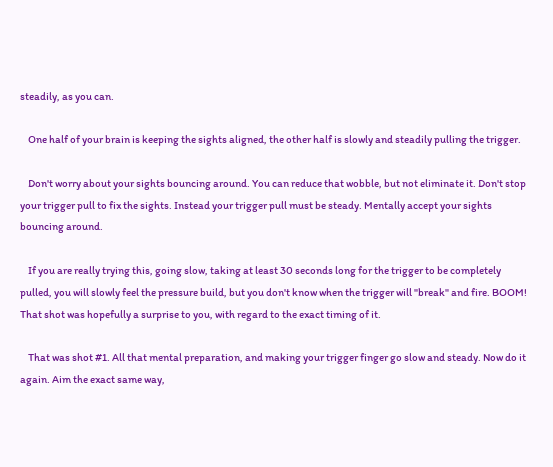steadily, as you can.

    One half of your brain is keeping the sights aligned, the other half is slowly and steadily pulling the trigger.

    Don't worry about your sights bouncing around. You can reduce that wobble, but not eliminate it. Don't stop your trigger pull to fix the sights. Instead your trigger pull must be steady. Mentally accept your sights bouncing around.

    If you are really trying this, going slow, taking at least 30 seconds long for the trigger to be completely pulled, you will slowly feel the pressure build, but you don't know when the trigger will "break" and fire. BOOM! That shot was hopefully a surprise to you, with regard to the exact timing of it.

    That was shot #1. All that mental preparation, and making your trigger finger go slow and steady. Now do it again. Aim the exact same way,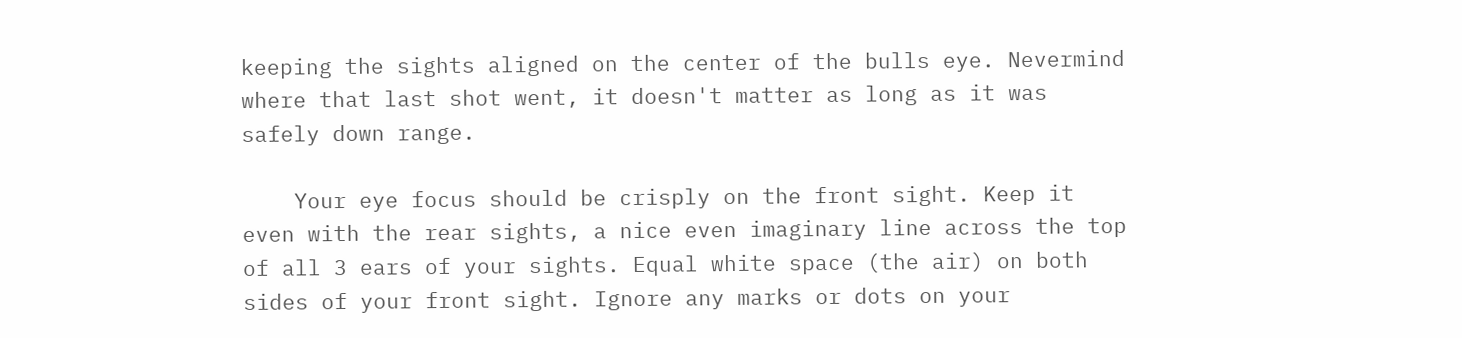keeping the sights aligned on the center of the bulls eye. Nevermind where that last shot went, it doesn't matter as long as it was safely down range.

    Your eye focus should be crisply on the front sight. Keep it even with the rear sights, a nice even imaginary line across the top of all 3 ears of your sights. Equal white space (the air) on both sides of your front sight. Ignore any marks or dots on your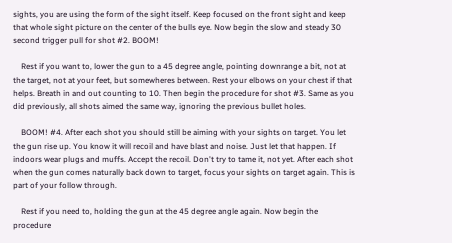sights, you are using the form of the sight itself. Keep focused on the front sight and keep that whole sight picture on the center of the bulls eye. Now begin the slow and steady 30 second trigger pull for shot #2. BOOM!

    Rest if you want to, lower the gun to a 45 degree angle, pointing downrange a bit, not at the target, not at your feet, but somewheres between. Rest your elbows on your chest if that helps. Breath in and out counting to 10. Then begin the procedure for shot #3. Same as you did previously, all shots aimed the same way, ignoring the previous bullet holes.

    BOOM! #4. After each shot you should still be aiming with your sights on target. You let the gun rise up. You know it will recoil and have blast and noise. Just let that happen. If indoors wear plugs and muffs. Accept the recoil. Don't try to tame it, not yet. After each shot when the gun comes naturally back down to target, focus your sights on target again. This is part of your follow through.

    Rest if you need to, holding the gun at the 45 degree angle again. Now begin the procedure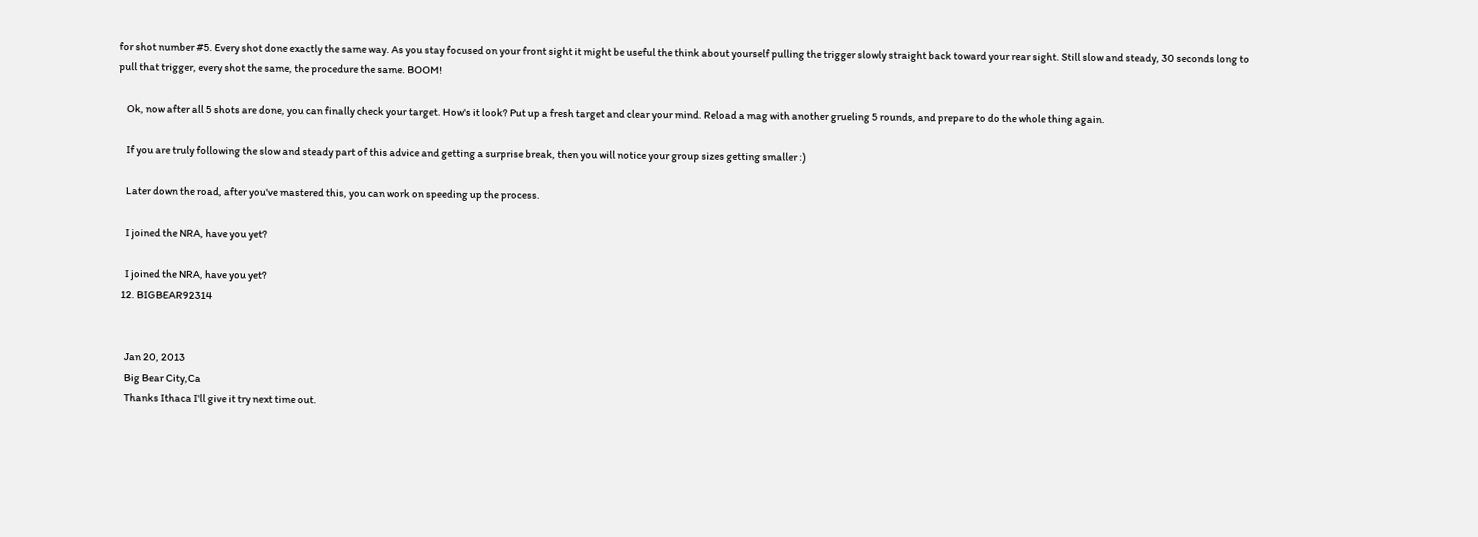for shot number #5. Every shot done exactly the same way. As you stay focused on your front sight it might be useful the think about yourself pulling the trigger slowly straight back toward your rear sight. Still slow and steady, 30 seconds long to pull that trigger, every shot the same, the procedure the same. BOOM!

    Ok, now after all 5 shots are done, you can finally check your target. How's it look? Put up a fresh target and clear your mind. Reload a mag with another grueling 5 rounds, and prepare to do the whole thing again.

    If you are truly following the slow and steady part of this advice and getting a surprise break, then you will notice your group sizes getting smaller :)

    Later down the road, after you've mastered this, you can work on speeding up the process.

    I joined the NRA, have you yet?

    I joined the NRA, have you yet?
  12. BIGBEAR92314


    Jan 20, 2013
    Big Bear City,Ca
    Thanks Ithaca I'll give it try next time out.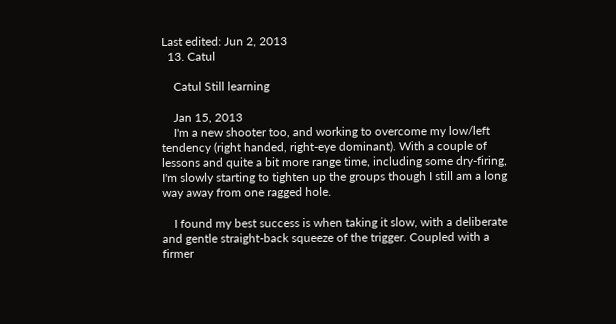Last edited: Jun 2, 2013
  13. Catul

    Catul Still learning

    Jan 15, 2013
    I'm a new shooter too, and working to overcome my low/left tendency (right handed, right-eye dominant). With a couple of lessons and quite a bit more range time, including some dry-firing, I'm slowly starting to tighten up the groups though I still am a long way away from one ragged hole.

    I found my best success is when taking it slow, with a deliberate and gentle straight-back squeeze of the trigger. Coupled with a firmer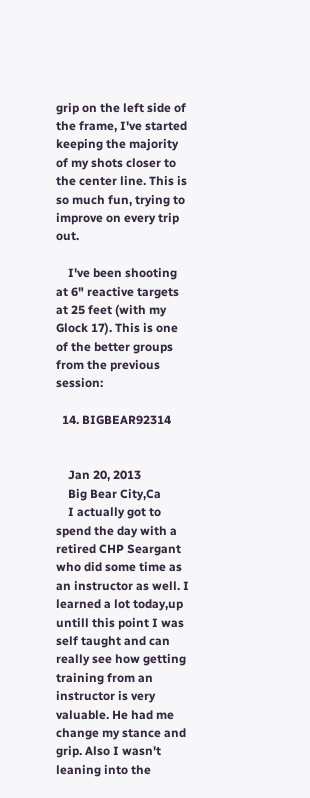grip on the left side of the frame, I've started keeping the majority of my shots closer to the center line. This is so much fun, trying to improve on every trip out.

    I've been shooting at 6" reactive targets at 25 feet (with my Glock 17). This is one of the better groups from the previous session:

  14. BIGBEAR92314


    Jan 20, 2013
    Big Bear City,Ca
    I actually got to spend the day with a retired CHP Seargant who did some time as an instructor as well. I learned a lot today,up untill this point I was self taught and can really see how getting training from an instructor is very valuable. He had me change my stance and grip. Also I wasn't leaning into the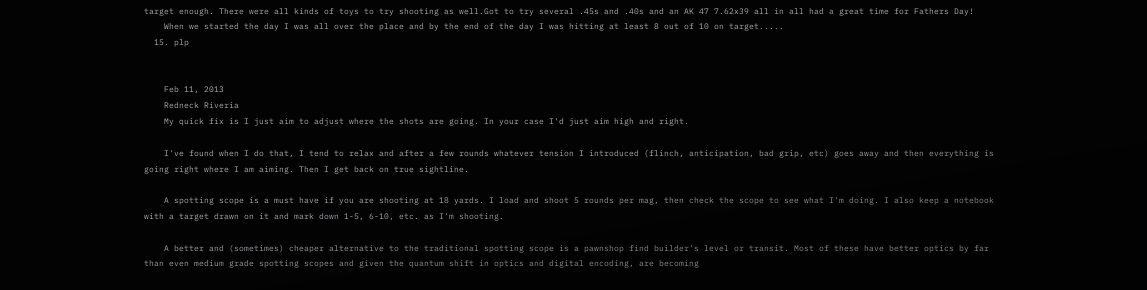target enough. There were all kinds of toys to try shooting as well.Got to try several .45s and .40s and an AK 47 7.62x39 all in all had a great time for Fathers Day!
    When we started the day I was all over the place and by the end of the day I was hitting at least 8 out of 10 on target.....
  15. plp


    Feb 11, 2013
    Redneck Riveria
    My quick fix is I just aim to adjust where the shots are going. In your case I'd just aim high and right.

    I've found when I do that, I tend to relax and after a few rounds whatever tension I introduced (flinch, anticipation, bad grip, etc) goes away and then everything is going right where I am aiming. Then I get back on true sightline.

    A spotting scope is a must have if you are shooting at 18 yards. I load and shoot 5 rounds per mag, then check the scope to see what I'm doing. I also keep a notebook with a target drawn on it and mark down 1-5, 6-10, etc. as I'm shooting.

    A better and (sometimes) cheaper alternative to the traditional spotting scope is a pawnshop find builder's level or transit. Most of these have better optics by far than even medium grade spotting scopes and given the quantum shift in optics and digital encoding, are becoming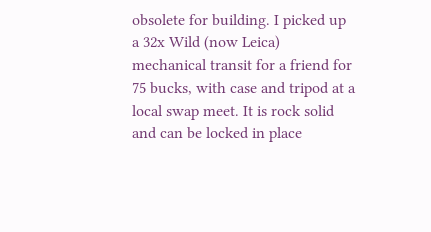obsolete for building. I picked up a 32x Wild (now Leica) mechanical transit for a friend for 75 bucks, with case and tripod at a local swap meet. It is rock solid and can be locked in place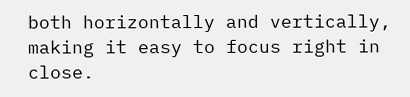both horizontally and vertically, making it easy to focus right in close.